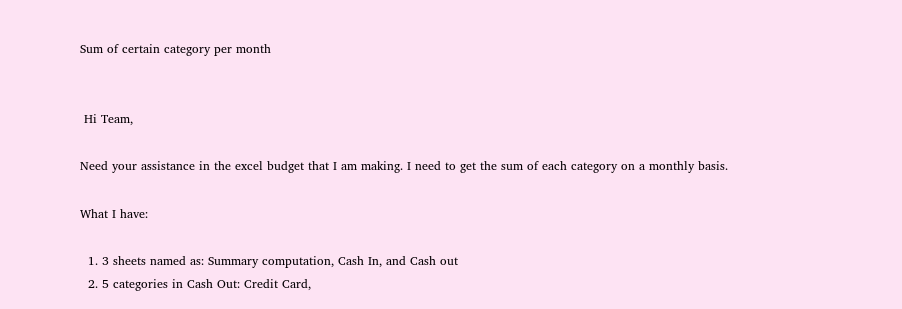Sum of certain category per month


 Hi Team,

Need your assistance in the excel budget that I am making. I need to get the sum of each category on a monthly basis.

What I have:

  1. 3 sheets named as: Summary computation, Cash In, and Cash out
  2. 5 categories in Cash Out: Credit Card,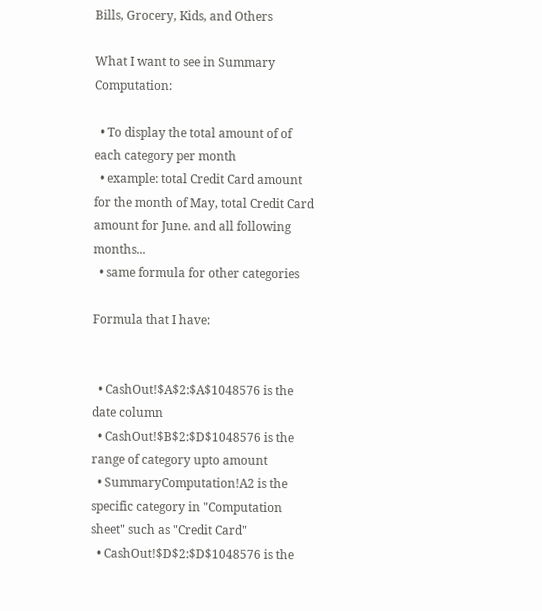Bills, Grocery, Kids, and Others

What I want to see in Summary Computation:

  • To display the total amount of of each category per month
  • example: total Credit Card amount for the month of May, total Credit Card amount for June. and all following months...
  • same formula for other categories

Formula that I have:


  • CashOut!$A$2:$A$1048576 is the date column
  • CashOut!$B$2:$D$1048576 is the range of category upto amount
  • SummaryComputation!A2 is the specific category in "Computation sheet" such as "Credit Card"
  • CashOut!$D$2:$D$1048576 is the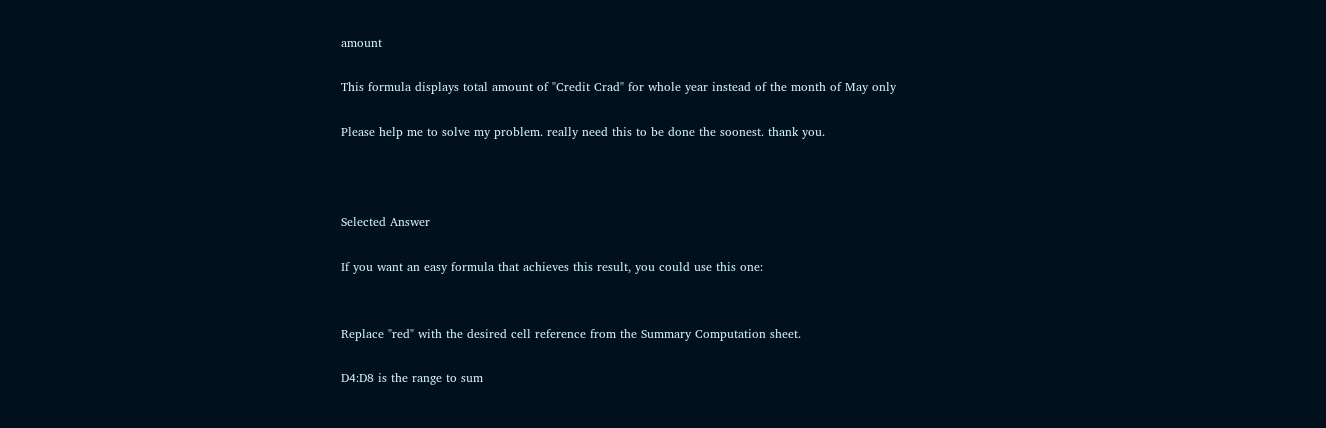amount

This formula displays total amount of "Credit Crad" for whole year instead of the month of May only

Please help me to solve my problem. really need this to be done the soonest. thank you.



Selected Answer

If you want an easy formula that achieves this result, you could use this one:


Replace "red" with the desired cell reference from the Summary Computation sheet.

D4:D8 is the range to sum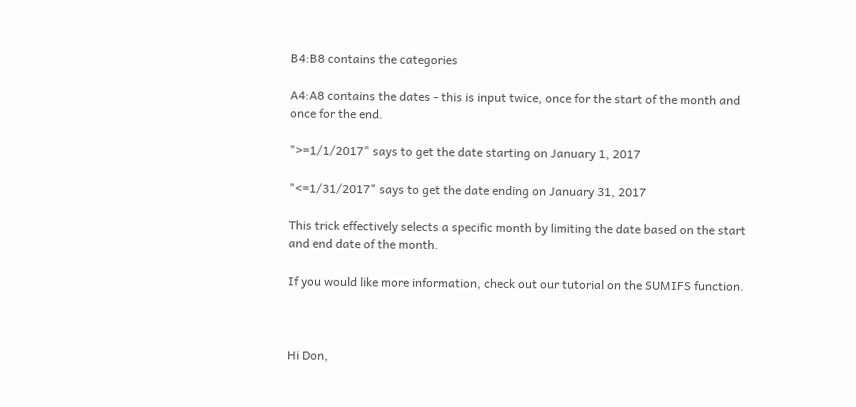B4:B8 contains the categories

A4:A8 contains the dates - this is input twice, once for the start of the month and once for the end.

">=1/1/2017" says to get the date starting on January 1, 2017

"<=1/31/2017" says to get the date ending on January 31, 2017

This trick effectively selects a specific month by limiting the date based on the start and end date of the month.

If you would like more information, check out our tutorial on the SUMIFS function.



Hi Don,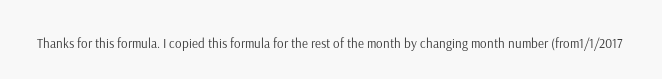Thanks for this formula. I copied this formula for the rest of the month by changing month number (from1/1/2017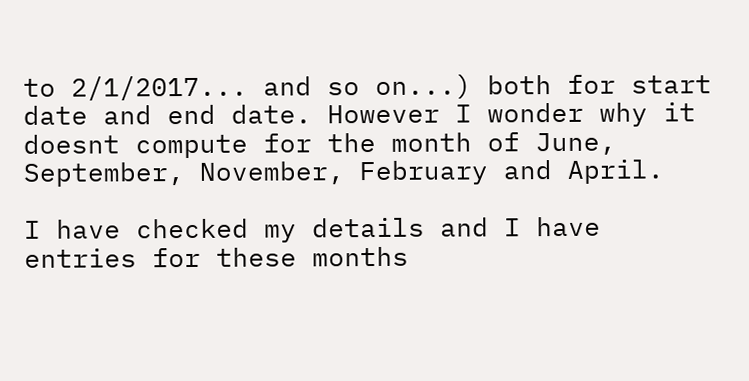to 2/1/2017... and so on...) both for start date and end date. However I wonder why it doesnt compute for the month of June, September, November, February and April.

I have checked my details and I have entries for these months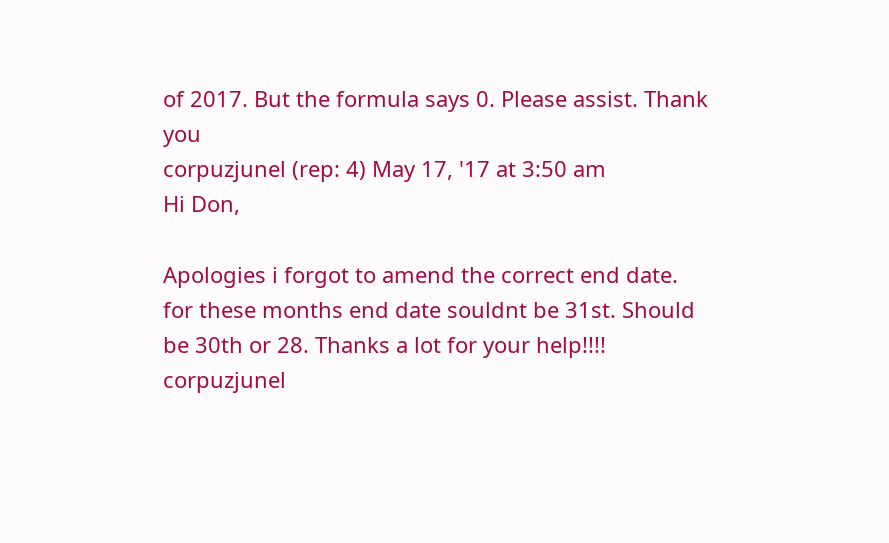of 2017. But the formula says 0. Please assist. Thank you
corpuzjunel (rep: 4) May 17, '17 at 3:50 am
Hi Don,

Apologies i forgot to amend the correct end date. for these months end date souldnt be 31st. Should be 30th or 28. Thanks a lot for your help!!!!
corpuzjunel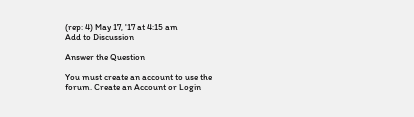(rep: 4) May 17, '17 at 4:15 am
Add to Discussion

Answer the Question

You must create an account to use the forum. Create an Account or Login